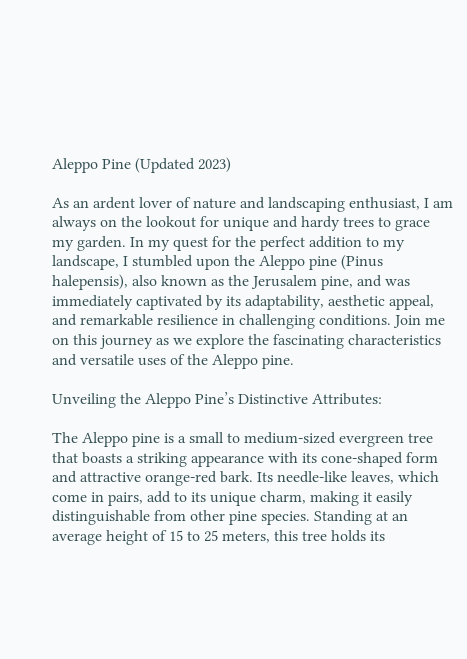Aleppo Pine (Updated 2023)

As an ardent lover of nature and landscaping enthusiast, I am always on the lookout for unique and hardy trees to grace my garden. In my quest for the perfect addition to my landscape, I stumbled upon the Aleppo pine (Pinus halepensis), also known as the Jerusalem pine, and was immediately captivated by its adaptability, aesthetic appeal, and remarkable resilience in challenging conditions. Join me on this journey as we explore the fascinating characteristics and versatile uses of the Aleppo pine.

Unveiling the Aleppo Pine’s Distinctive Attributes:

The Aleppo pine is a small to medium-sized evergreen tree that boasts a striking appearance with its cone-shaped form and attractive orange-red bark. Its needle-like leaves, which come in pairs, add to its unique charm, making it easily distinguishable from other pine species. Standing at an average height of 15 to 25 meters, this tree holds its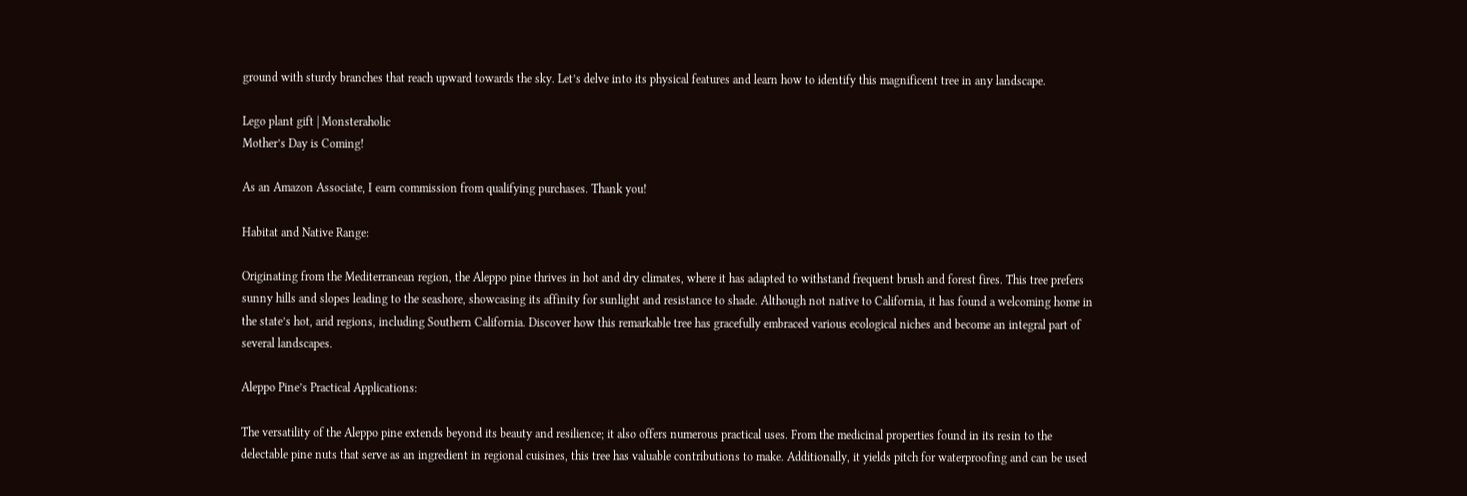ground with sturdy branches that reach upward towards the sky. Let’s delve into its physical features and learn how to identify this magnificent tree in any landscape.

Lego plant gift | Monsteraholic
Mother’s Day is Coming!

As an Amazon Associate, I earn commission from qualifying purchases. Thank you!

Habitat and Native Range:

Originating from the Mediterranean region, the Aleppo pine thrives in hot and dry climates, where it has adapted to withstand frequent brush and forest fires. This tree prefers sunny hills and slopes leading to the seashore, showcasing its affinity for sunlight and resistance to shade. Although not native to California, it has found a welcoming home in the state’s hot, arid regions, including Southern California. Discover how this remarkable tree has gracefully embraced various ecological niches and become an integral part of several landscapes.

Aleppo Pine’s Practical Applications:

The versatility of the Aleppo pine extends beyond its beauty and resilience; it also offers numerous practical uses. From the medicinal properties found in its resin to the delectable pine nuts that serve as an ingredient in regional cuisines, this tree has valuable contributions to make. Additionally, it yields pitch for waterproofing and can be used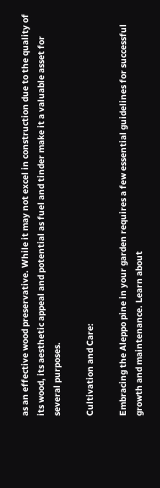as an effective wood preservative. While it may not excel in construction due to the quality of its wood, its aesthetic appeal and potential as fuel and tinder make it a valuable asset for several purposes.

Cultivation and Care:

Embracing the Aleppo pine in your garden requires a few essential guidelines for successful growth and maintenance. Learn about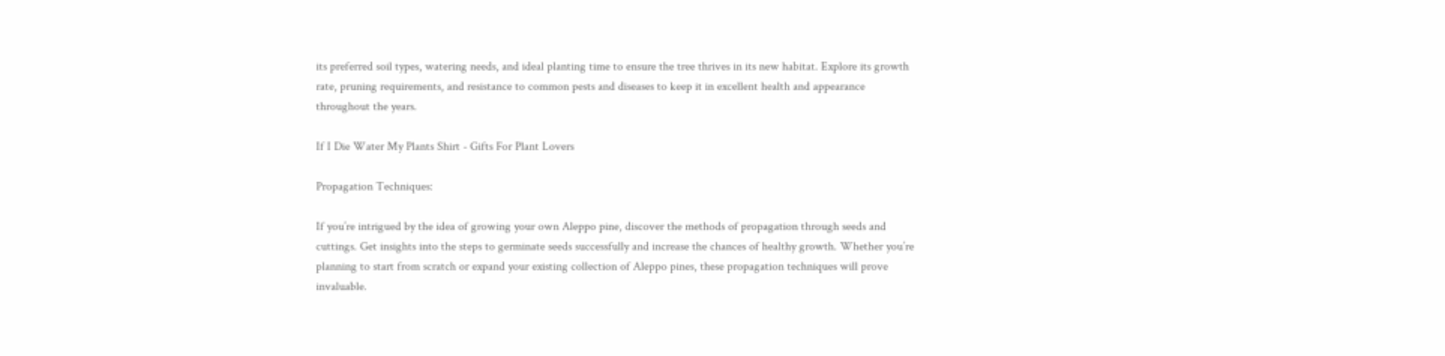its preferred soil types, watering needs, and ideal planting time to ensure the tree thrives in its new habitat. Explore its growth rate, pruning requirements, and resistance to common pests and diseases to keep it in excellent health and appearance throughout the years.

If I Die Water My Plants Shirt - Gifts For Plant Lovers

Propagation Techniques:

If you’re intrigued by the idea of growing your own Aleppo pine, discover the methods of propagation through seeds and cuttings. Get insights into the steps to germinate seeds successfully and increase the chances of healthy growth. Whether you’re planning to start from scratch or expand your existing collection of Aleppo pines, these propagation techniques will prove invaluable.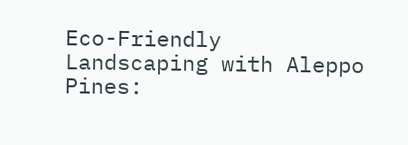Eco-Friendly Landscaping with Aleppo Pines: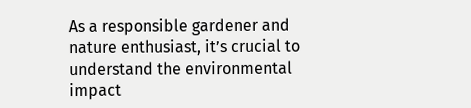As a responsible gardener and nature enthusiast, it’s crucial to understand the environmental impact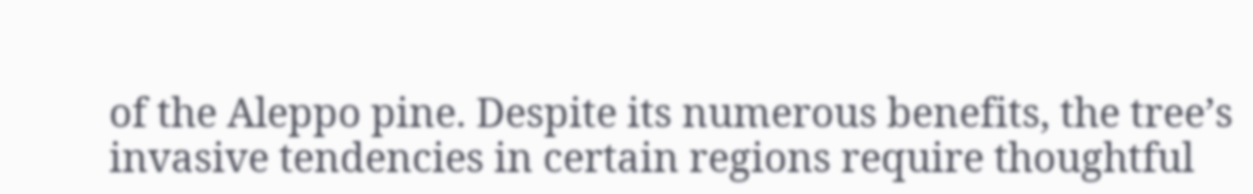of the Aleppo pine. Despite its numerous benefits, the tree’s invasive tendencies in certain regions require thoughtful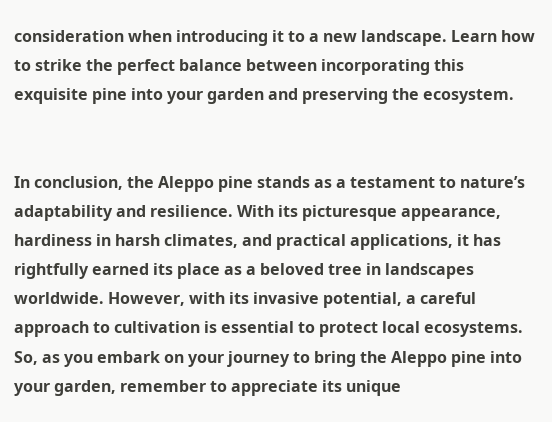consideration when introducing it to a new landscape. Learn how to strike the perfect balance between incorporating this exquisite pine into your garden and preserving the ecosystem.


In conclusion, the Aleppo pine stands as a testament to nature’s adaptability and resilience. With its picturesque appearance, hardiness in harsh climates, and practical applications, it has rightfully earned its place as a beloved tree in landscapes worldwide. However, with its invasive potential, a careful approach to cultivation is essential to protect local ecosystems. So, as you embark on your journey to bring the Aleppo pine into your garden, remember to appreciate its unique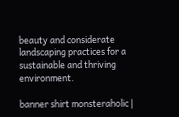beauty and considerate landscaping practices for a sustainable and thriving environment.

banner shirt monsteraholic |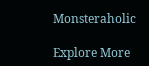Monsteraholic

Explore More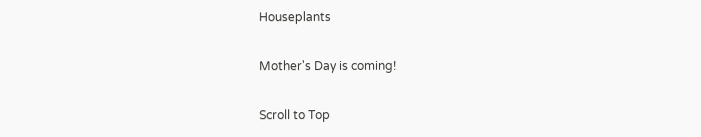Houseplants

Mother's Day is coming!

Scroll to Top